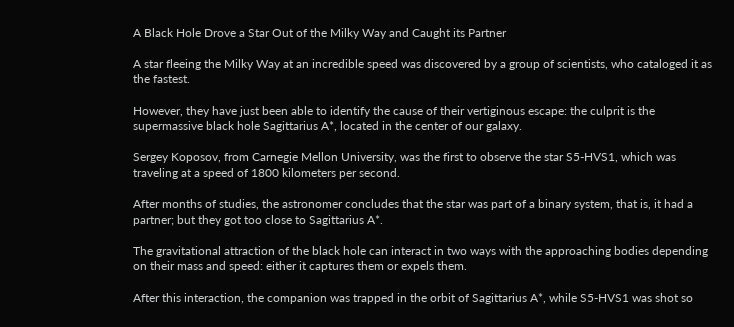A Black Hole Drove a Star Out of the Milky Way and Caught its Partner

A star fleeing the Milky Way at an incredible speed was discovered by a group of scientists, who cataloged it as the fastest.

However, they have just been able to identify the cause of their vertiginous escape: the culprit is the supermassive black hole Sagittarius A*, located in the center of our galaxy.

Sergey Koposov, from Carnegie Mellon University, was the first to observe the star S5-HVS1, which was traveling at a speed of 1800 kilometers per second.

After months of studies, the astronomer concludes that the star was part of a binary system, that is, it had a partner; but they got too close to Sagittarius A*.

The gravitational attraction of the black hole can interact in two ways with the approaching bodies depending on their mass and speed: either it captures them or expels them.

After this interaction, the companion was trapped in the orbit of Sagittarius A*, while S5-HVS1 was shot so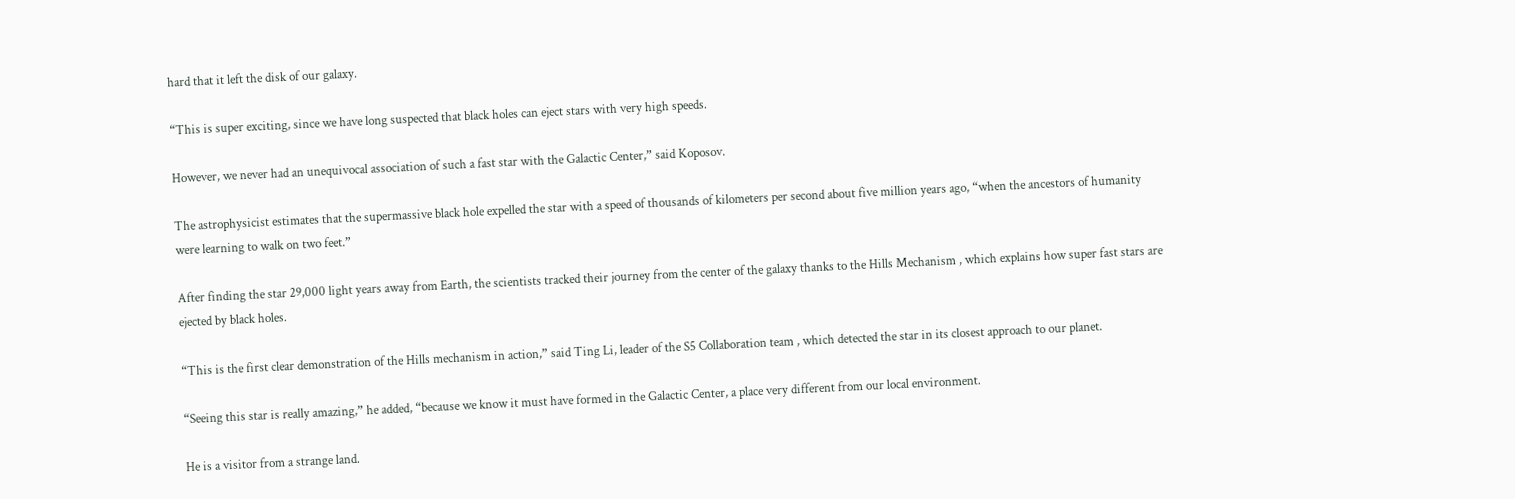hard that it left the disk of our galaxy.

“This is super exciting, since we have long suspected that black holes can eject stars with very high speeds.

However, we never had an unequivocal association of such a fast star with the Galactic Center,” said Koposov.

The astrophysicist estimates that the supermassive black hole expelled the star with a speed of thousands of kilometers per second about five million years ago, “when the ancestors of humanity were learning to walk on two feet.”

After finding the star 29,000 light years away from Earth, the scientists tracked their journey from the center of the galaxy thanks to the Hills Mechanism , which explains how super fast stars are ejected by black holes.

“This is the first clear demonstration of the Hills mechanism in action,” said Ting Li, leader of the S5 Collaboration team , which detected the star in its closest approach to our planet.

“Seeing this star is really amazing,” he added, “because we know it must have formed in the Galactic Center, a place very different from our local environment.

He is a visitor from a strange land.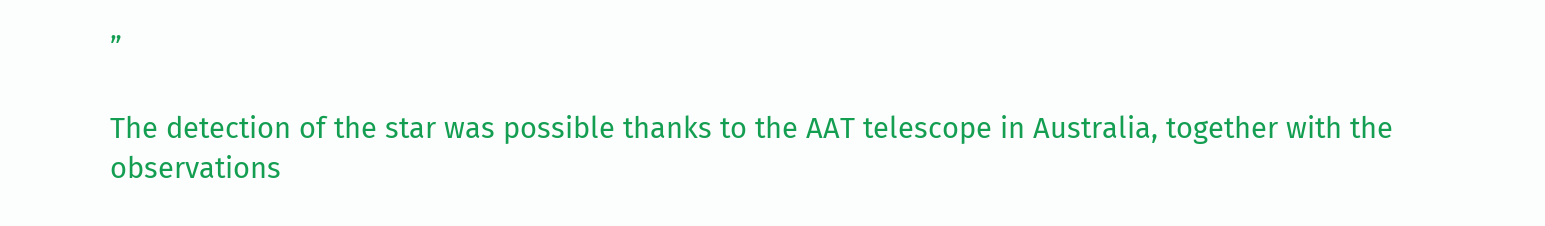”

The detection of the star was possible thanks to the AAT telescope in Australia, together with the observations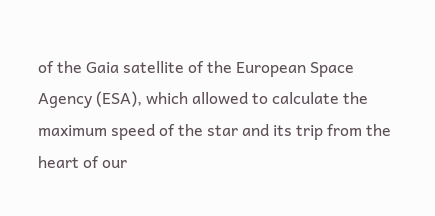of the Gaia satellite of the European Space Agency (ESA), which allowed to calculate the maximum speed of the star and its trip from the heart of our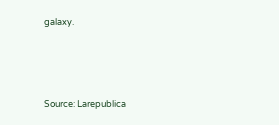galaxy.




Source: Larepublica